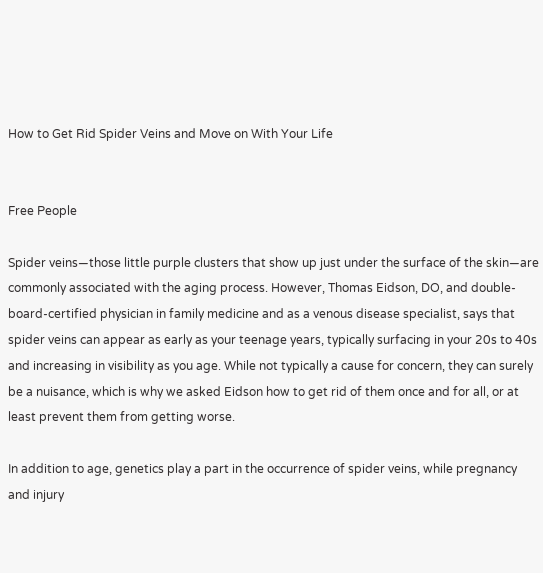How to Get Rid Spider Veins and Move on With Your Life


Free People

Spider veins—those little purple clusters that show up just under the surface of the skin—are commonly associated with the aging process. However, Thomas Eidson, DO, and double-board-certified physician in family medicine and as a venous disease specialist, says that spider veins can appear as early as your teenage years, typically surfacing in your 20s to 40s and increasing in visibility as you age. While not typically a cause for concern, they can surely be a nuisance, which is why we asked Eidson how to get rid of them once and for all, or at least prevent them from getting worse.

In addition to age, genetics play a part in the occurrence of spider veins, while pregnancy and injury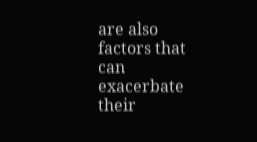are also factors that can exacerbate their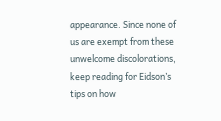appearance. Since none of us are exempt from these unwelcome discolorations, keep reading for Eidson’s tips on how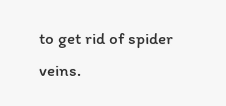to get rid of spider veins.